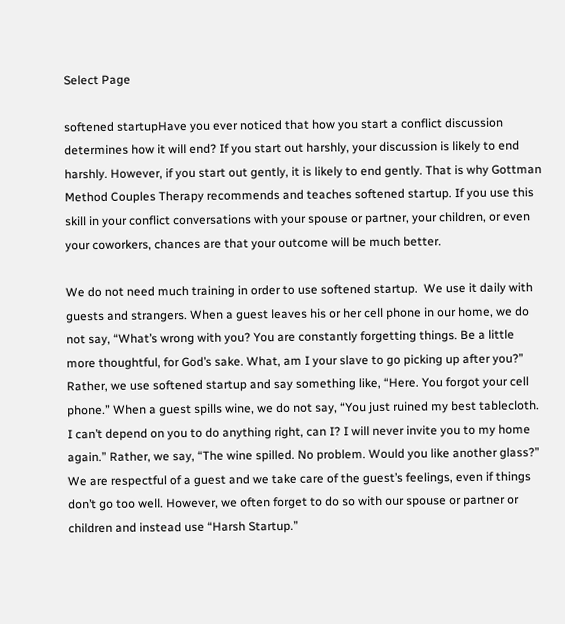Select Page

softened startupHave you ever noticed that how you start a conflict discussion determines how it will end? If you start out harshly, your discussion is likely to end harshly. However, if you start out gently, it is likely to end gently. That is why Gottman Method Couples Therapy recommends and teaches softened startup. If you use this skill in your conflict conversations with your spouse or partner, your children, or even your coworkers, chances are that your outcome will be much better.

We do not need much training in order to use softened startup.  We use it daily with guests and strangers. When a guest leaves his or her cell phone in our home, we do not say, “What’s wrong with you? You are constantly forgetting things. Be a little more thoughtful, for God’s sake. What, am I your slave to go picking up after you?” Rather, we use softened startup and say something like, “Here. You forgot your cell phone.” When a guest spills wine, we do not say, “You just ruined my best tablecloth. I can’t depend on you to do anything right, can I? I will never invite you to my home again.” Rather, we say, “The wine spilled. No problem. Would you like another glass?” We are respectful of a guest and we take care of the guest’s feelings, even if things don’t go too well. However, we often forget to do so with our spouse or partner or children and instead use “Harsh Startup.”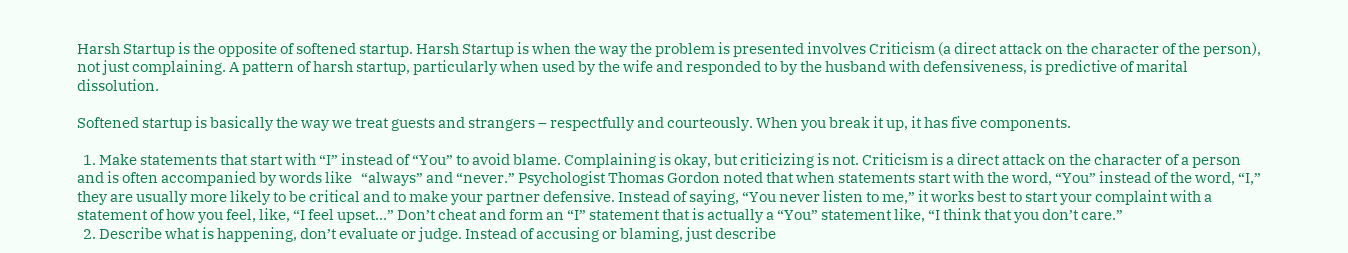Harsh Startup is the opposite of softened startup. Harsh Startup is when the way the problem is presented involves Criticism (a direct attack on the character of the person), not just complaining. A pattern of harsh startup, particularly when used by the wife and responded to by the husband with defensiveness, is predictive of marital dissolution.

Softened startup is basically the way we treat guests and strangers – respectfully and courteously. When you break it up, it has five components.

  1. Make statements that start with “I” instead of “You” to avoid blame. Complaining is okay, but criticizing is not. Criticism is a direct attack on the character of a person and is often accompanied by words like   “always” and “never.” Psychologist Thomas Gordon noted that when statements start with the word, “You” instead of the word, “I,” they are usually more likely to be critical and to make your partner defensive. Instead of saying, “You never listen to me,” it works best to start your complaint with a statement of how you feel, like, “I feel upset…” Don’t cheat and form an “I” statement that is actually a “You” statement like, “I think that you don’t care.”
  2. Describe what is happening, don’t evaluate or judge. Instead of accusing or blaming, just describe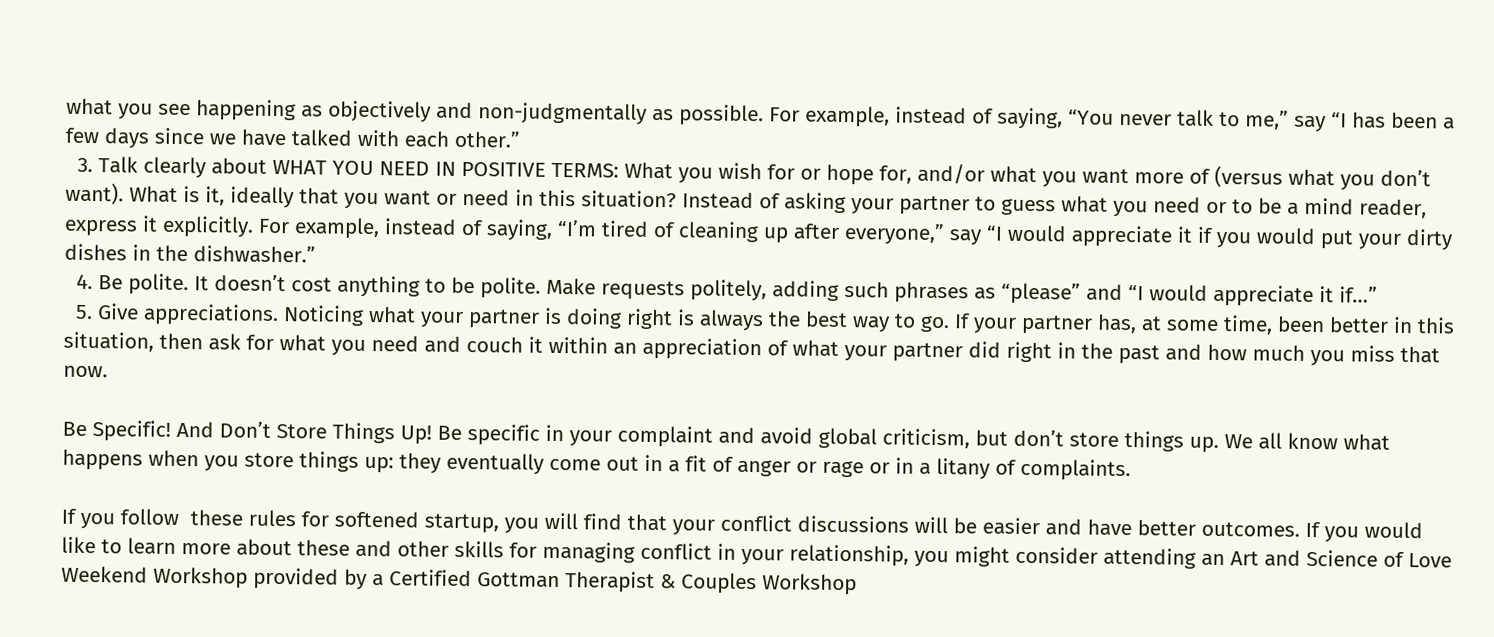what you see happening as objectively and non-judgmentally as possible. For example, instead of saying, “You never talk to me,” say “I has been a few days since we have talked with each other.”
  3. Talk clearly about WHAT YOU NEED IN POSITIVE TERMS: What you wish for or hope for, and/or what you want more of (versus what you don’t want). What is it, ideally that you want or need in this situation? Instead of asking your partner to guess what you need or to be a mind reader, express it explicitly. For example, instead of saying, “I’m tired of cleaning up after everyone,” say “I would appreciate it if you would put your dirty dishes in the dishwasher.”
  4. Be polite. It doesn’t cost anything to be polite. Make requests politely, adding such phrases as “please” and “I would appreciate it if…”
  5. Give appreciations. Noticing what your partner is doing right is always the best way to go. If your partner has, at some time, been better in this situation, then ask for what you need and couch it within an appreciation of what your partner did right in the past and how much you miss that now.

Be Specific! And Don’t Store Things Up! Be specific in your complaint and avoid global criticism, but don’t store things up. We all know what happens when you store things up: they eventually come out in a fit of anger or rage or in a litany of complaints.

If you follow  these rules for softened startup, you will find that your conflict discussions will be easier and have better outcomes. If you would like to learn more about these and other skills for managing conflict in your relationship, you might consider attending an Art and Science of Love Weekend Workshop provided by a Certified Gottman Therapist & Couples Workshop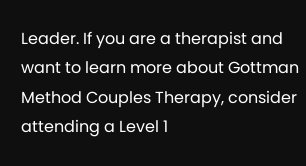Leader. If you are a therapist and want to learn more about Gottman Method Couples Therapy, consider attending a Level 1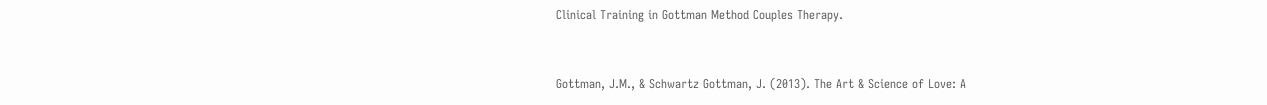Clinical Training in Gottman Method Couples Therapy.


Gottman, J.M., & Schwartz Gottman, J. (2013). The Art & Science of Love: A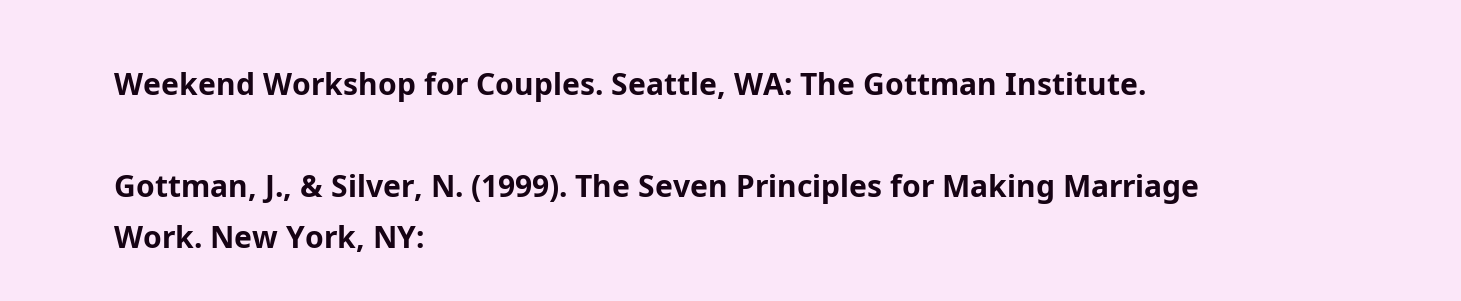Weekend Workshop for Couples. Seattle, WA: The Gottman Institute.

Gottman, J., & Silver, N. (1999). The Seven Principles for Making Marriage Work. New York, NY: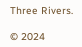Three Rivers.

© 2024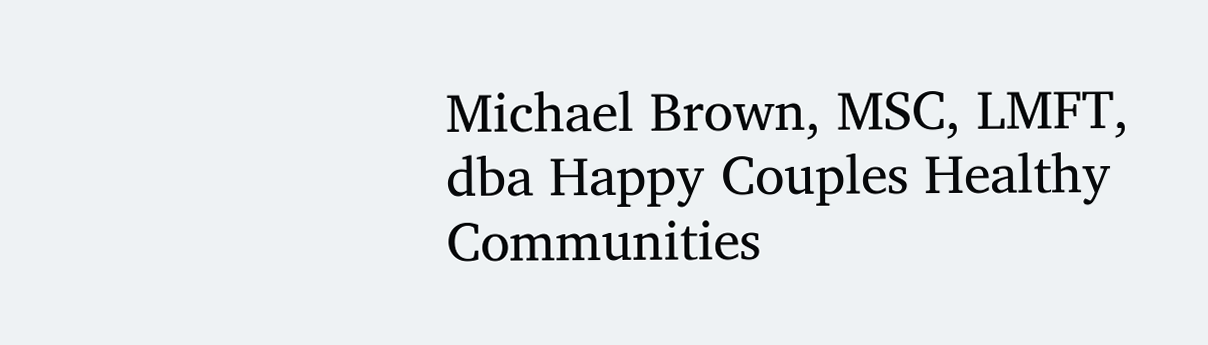Michael Brown, MSC, LMFT, dba Happy Couples Healthy Communities